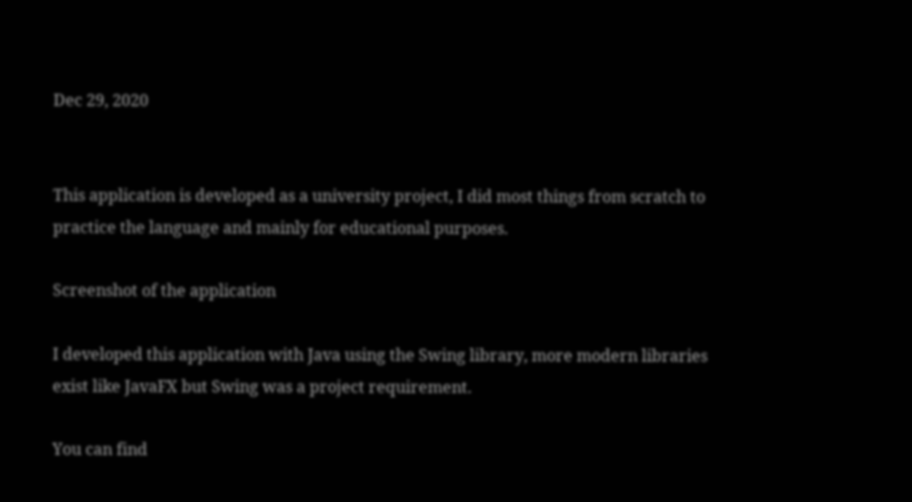Dec 29, 2020


This application is developed as a university project, I did most things from scratch to practice the language and mainly for educational purposes.

Screenshot of the application

I developed this application with Java using the Swing library, more modern libraries exist like JavaFX but Swing was a project requirement.

You can find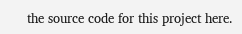the source code for this project here.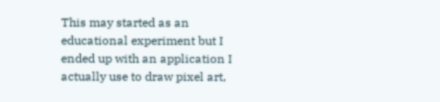This may started as an educational experiment but I ended up with an application I actually use to draw pixel art,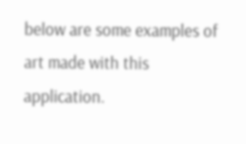below are some examples of art made with this application.